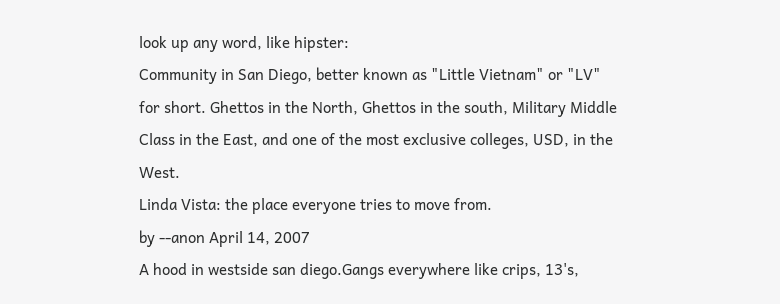look up any word, like hipster:
Community in San Diego, better known as "Little Vietnam" or "LV" for short. Ghettos in the North, Ghettos in the south, Military Middle Class in the East, and one of the most exclusive colleges, USD, in the West.
Linda Vista: the place everyone tries to move from.
by --anon April 14, 2007
A hood in westside san diego.Gangs everywhere like crips, 13's,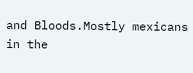and Bloods.Mostly mexicans in the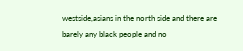westside,asians in the north side and there are barely any black people and no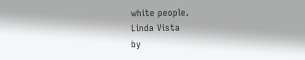white people.
Linda Vista
by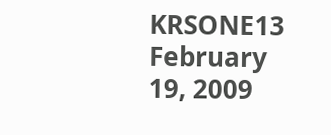KRSONE13 February 19, 2009